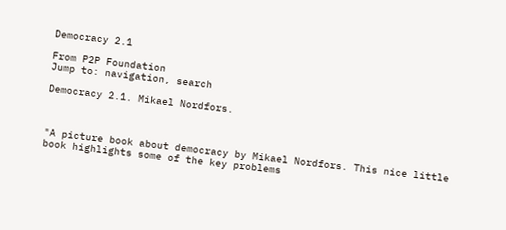Democracy 2.1

From P2P Foundation
Jump to: navigation, search

Democracy 2.1. Mikael Nordfors.



"A picture book about democracy by Mikael Nordfors. This nice little book highlights some of the key problems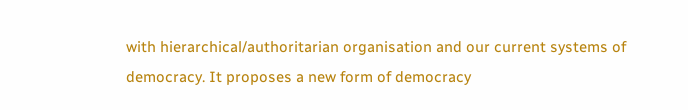with hierarchical/authoritarian organisation and our current systems of democracy. It proposes a new form of democracy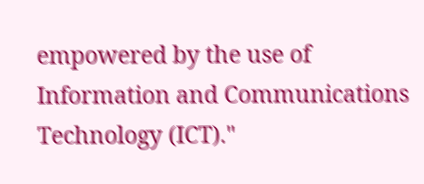empowered by the use of Information and Communications Technology (ICT)."